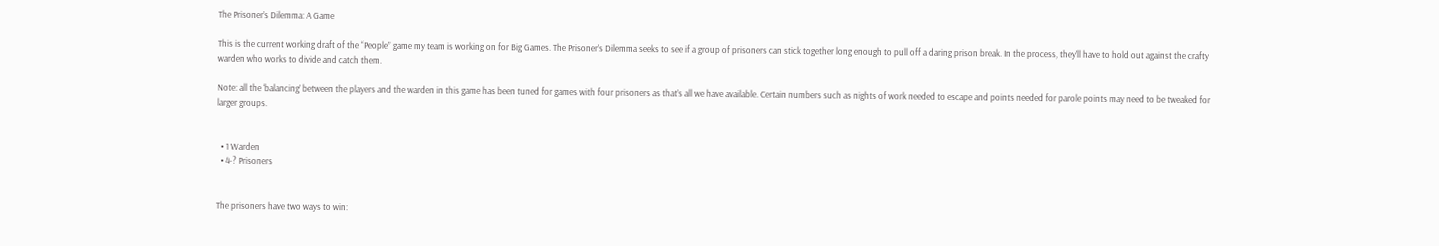The Prisoner’s Dilemma: A Game

This is the current working draft of the “People” game my team is working on for Big Games. The Prisoner’s Dilemma seeks to see if a group of prisoners can stick together long enough to pull off a daring prison break. In the process, they’ll have to hold out against the crafty warden who works to divide and catch them.

Note: all the ‘balancing’ between the players and the warden in this game has been tuned for games with four prisoners as that’s all we have available. Certain numbers such as nights of work needed to escape and points needed for parole points may need to be tweaked for larger groups.


  • 1 Warden
  • 4-? Prisoners


The prisoners have two ways to win: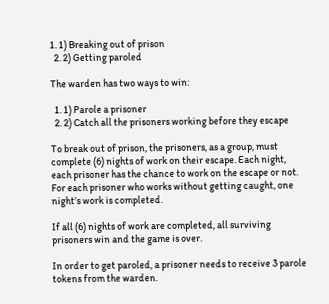1. 1) Breaking out of prison
  2. 2) Getting paroled

The warden has two ways to win:

  1. 1) Parole a prisoner
  2. 2) Catch all the prisoners working before they escape

To break out of prison, the prisoners, as a group, must complete (6) nights of work on their escape. Each night, each prisoner has the chance to work on the escape or not. For each prisoner who works without getting caught, one night’s work is completed.

If all (6) nights of work are completed, all surviving prisoners win and the game is over.

In order to get paroled, a prisoner needs to receive 3 parole tokens from the warden.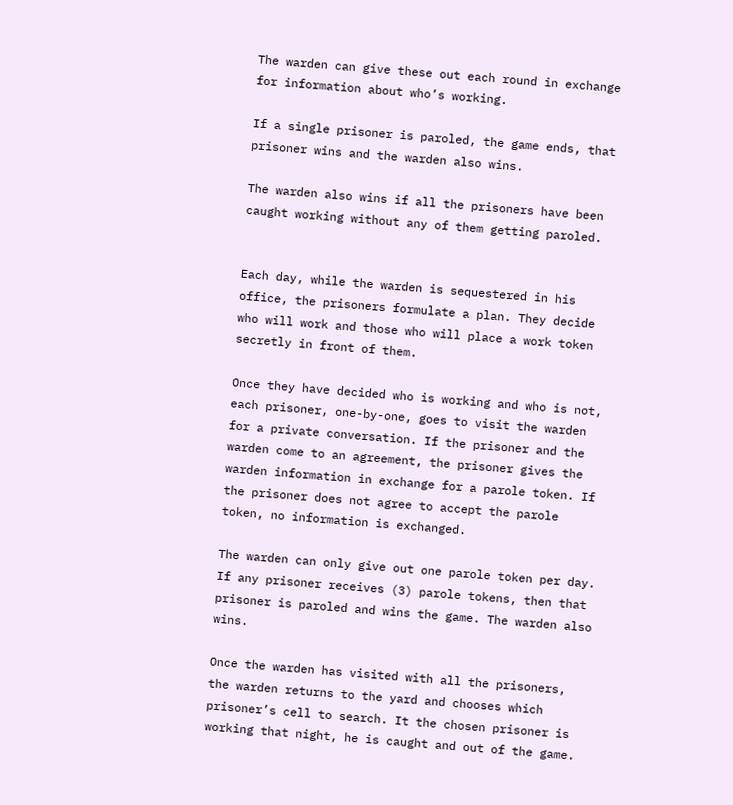The warden can give these out each round in exchange for information about who’s working.

If a single prisoner is paroled, the game ends, that prisoner wins and the warden also wins.

The warden also wins if all the prisoners have been caught working without any of them getting paroled.


Each day, while the warden is sequestered in his office, the prisoners formulate a plan. They decide who will work and those who will place a work token secretly in front of them.

Once they have decided who is working and who is not, each prisoner, one-by-one, goes to visit the warden for a private conversation. If the prisoner and the warden come to an agreement, the prisoner gives the warden information in exchange for a parole token. If the prisoner does not agree to accept the parole token, no information is exchanged.

The warden can only give out one parole token per day. If any prisoner receives (3) parole tokens, then that prisoner is paroled and wins the game. The warden also wins.

Once the warden has visited with all the prisoners, the warden returns to the yard and chooses which prisoner’s cell to search. It the chosen prisoner is working that night, he is caught and out of the game.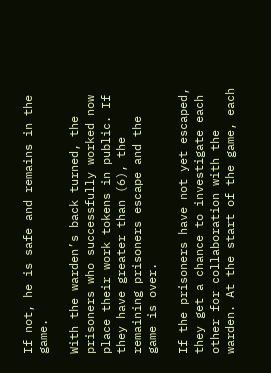If not, he is safe and remains in the game.

With the warden’s back turned, the prisoners who successfully worked now place their work tokens in public. If they have greater than (6), the remaining prisoners escape and the game is over.

If the prisoners have not yet escaped, they get a chance to investigate each other for collaboration with the warden. At the start of the game, each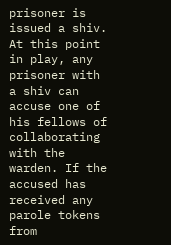prisoner is issued a shiv. At this point in play, any prisoner with a shiv can accuse one of his fellows of collaborating with the warden. If the accused has received any parole tokens from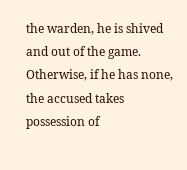the warden, he is shived and out of the game. Otherwise, if he has none, the accused takes possession of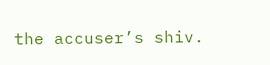the accuser’s shiv.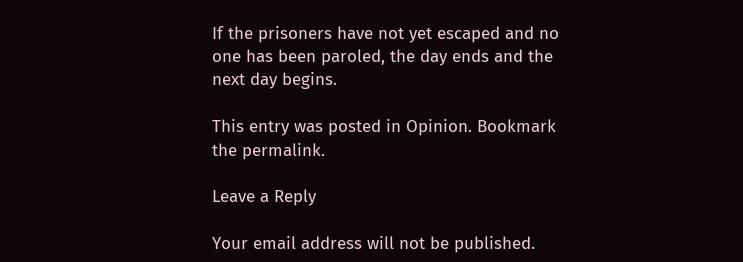If the prisoners have not yet escaped and no one has been paroled, the day ends and the next day begins.

This entry was posted in Opinion. Bookmark the permalink.

Leave a Reply

Your email address will not be published.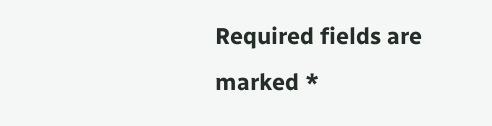Required fields are marked *